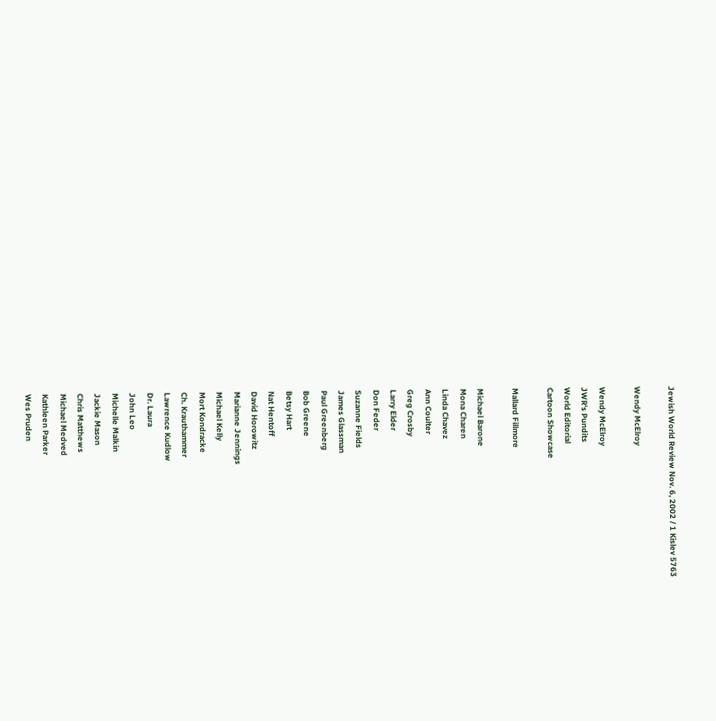Jewish World Review Nov. 6, 2002 / 1 Kislev 5763

Wendy McElroy

Wendy McElroy
JWR's Pundits
World Editorial
Cartoon Showcase

Mallard Fillmore

Michael Barone
Mona Charen
Linda Chavez
Ann Coulter
Greg Crosby
Larry Elder
Don Feder
Suzanne Fields
James Glassman
Paul Greenberg
Bob Greene
Betsy Hart
Nat Hentoff
David Horowitz
Marianne Jennings
Michael Kelly
Mort Kondracke
Ch. Krauthammer
Lawrence Kudlow
Dr. Laura
John Leo
Michelle Malkin
Jackie Mason
Chris Matthews
Michael Medved
Kathleen Parker
Wes Pruden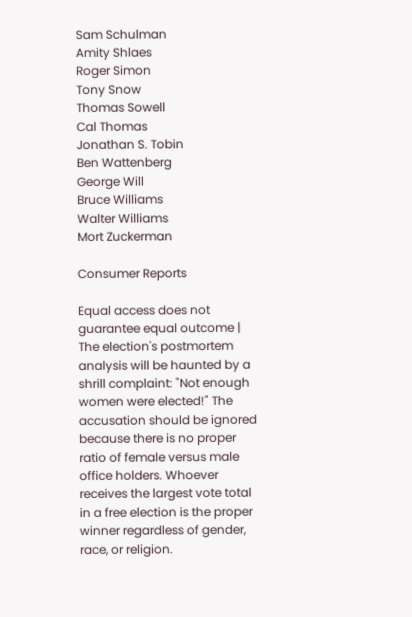Sam Schulman
Amity Shlaes
Roger Simon
Tony Snow
Thomas Sowell
Cal Thomas
Jonathan S. Tobin
Ben Wattenberg
George Will
Bruce Williams
Walter Williams
Mort Zuckerman

Consumer Reports

Equal access does not guarantee equal outcome | The election's postmortem analysis will be haunted by a shrill complaint: "Not enough women were elected!" The accusation should be ignored because there is no proper ratio of female versus male office holders. Whoever receives the largest vote total in a free election is the proper winner regardless of gender, race, or religion.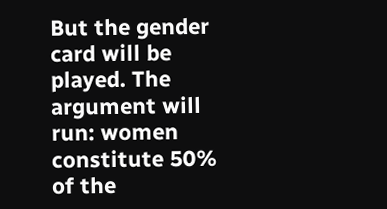But the gender card will be played. The argument will run: women constitute 50% of the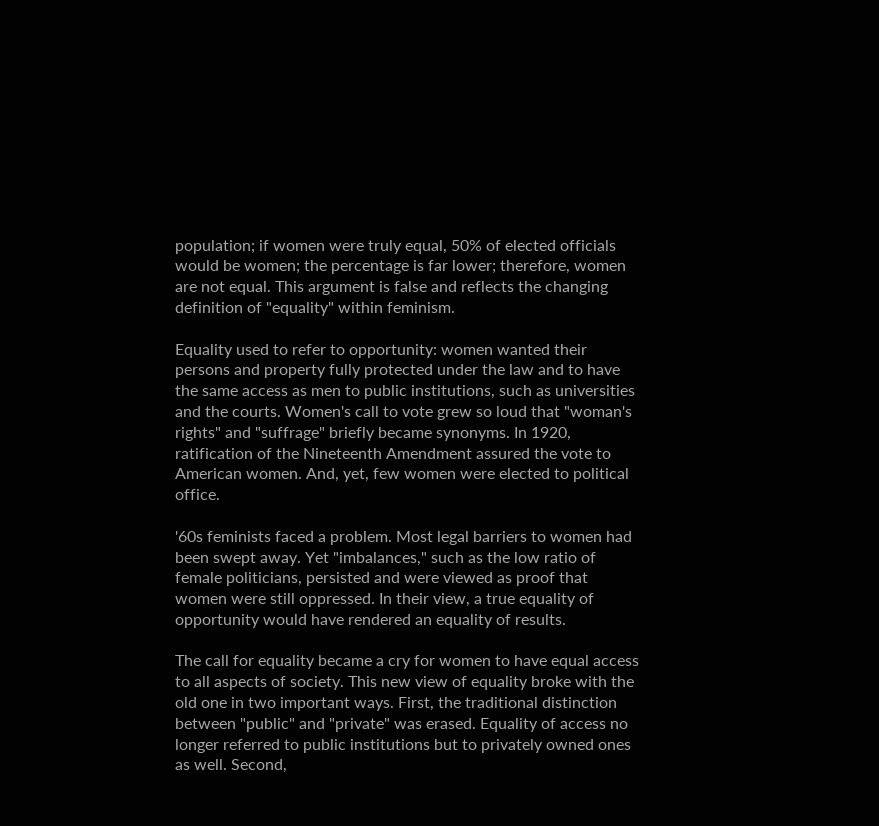population; if women were truly equal, 50% of elected officials would be women; the percentage is far lower; therefore, women are not equal. This argument is false and reflects the changing definition of "equality" within feminism.

Equality used to refer to opportunity: women wanted their persons and property fully protected under the law and to have the same access as men to public institutions, such as universities and the courts. Women's call to vote grew so loud that "woman's rights" and "suffrage" briefly became synonyms. In 1920, ratification of the Nineteenth Amendment assured the vote to American women. And, yet, few women were elected to political office.

'60s feminists faced a problem. Most legal barriers to women had been swept away. Yet "imbalances," such as the low ratio of female politicians, persisted and were viewed as proof that women were still oppressed. In their view, a true equality of opportunity would have rendered an equality of results.

The call for equality became a cry for women to have equal access to all aspects of society. This new view of equality broke with the old one in two important ways. First, the traditional distinction between "public" and "private" was erased. Equality of access no longer referred to public institutions but to privately owned ones as well. Second,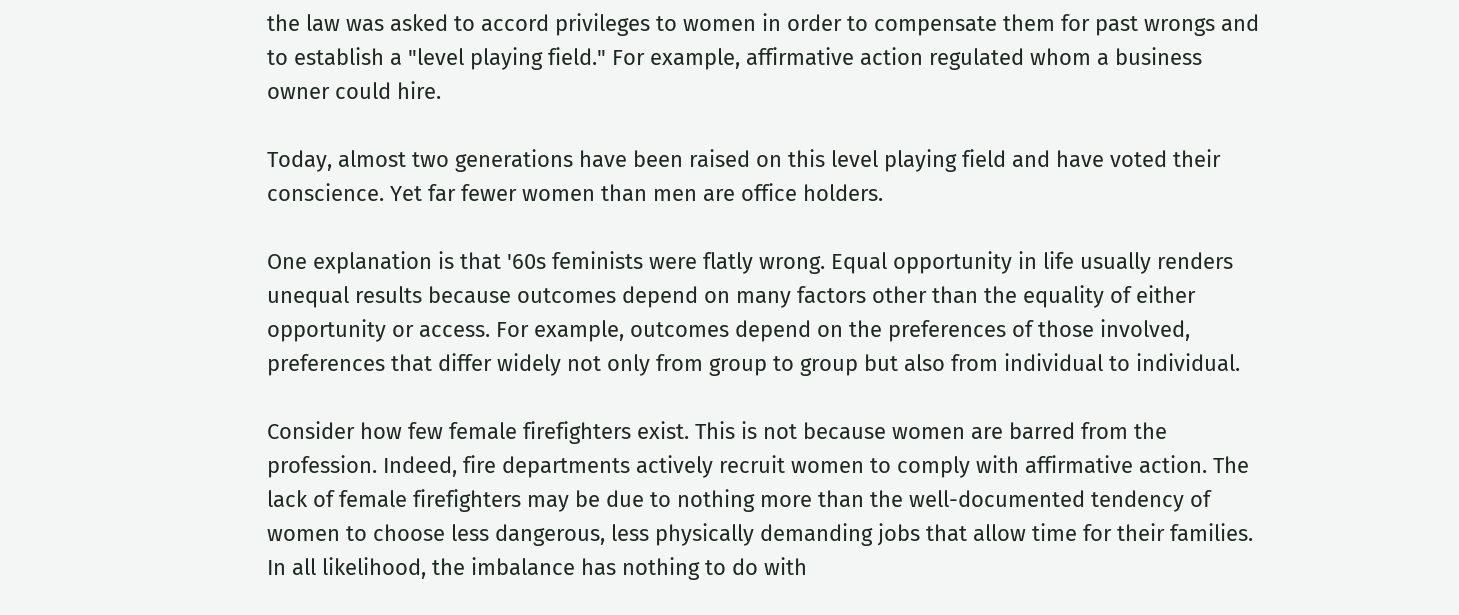the law was asked to accord privileges to women in order to compensate them for past wrongs and to establish a "level playing field." For example, affirmative action regulated whom a business owner could hire.

Today, almost two generations have been raised on this level playing field and have voted their conscience. Yet far fewer women than men are office holders.

One explanation is that '60s feminists were flatly wrong. Equal opportunity in life usually renders unequal results because outcomes depend on many factors other than the equality of either opportunity or access. For example, outcomes depend on the preferences of those involved, preferences that differ widely not only from group to group but also from individual to individual.

Consider how few female firefighters exist. This is not because women are barred from the profession. Indeed, fire departments actively recruit women to comply with affirmative action. The lack of female firefighters may be due to nothing more than the well-documented tendency of women to choose less dangerous, less physically demanding jobs that allow time for their families. In all likelihood, the imbalance has nothing to do with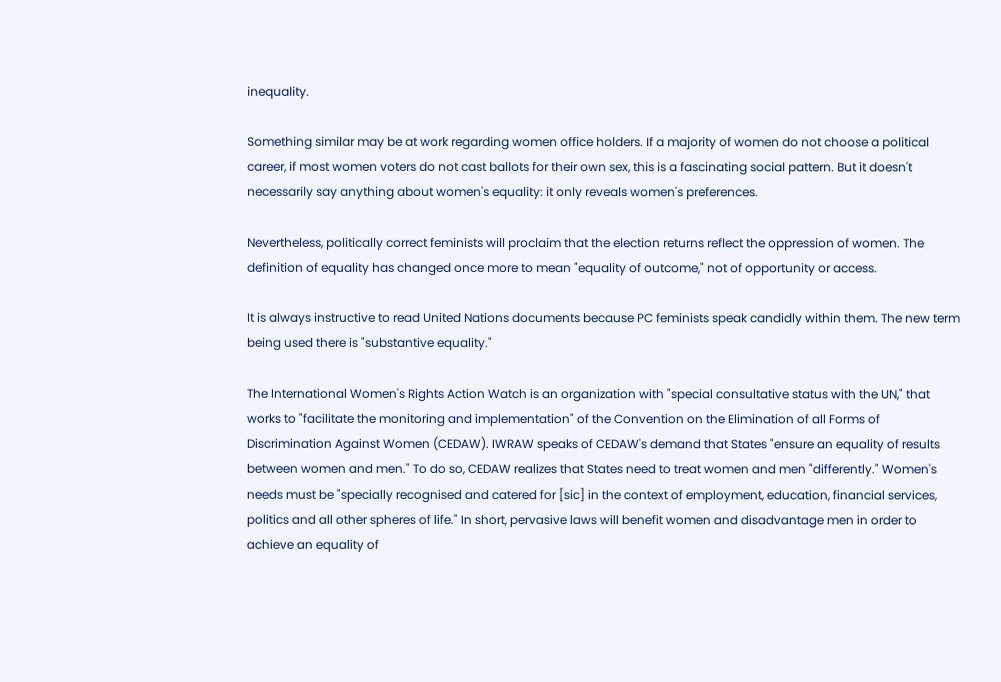inequality.

Something similar may be at work regarding women office holders. If a majority of women do not choose a political career, if most women voters do not cast ballots for their own sex, this is a fascinating social pattern. But it doesn't necessarily say anything about women's equality: it only reveals women's preferences.

Nevertheless, politically correct feminists will proclaim that the election returns reflect the oppression of women. The definition of equality has changed once more to mean "equality of outcome," not of opportunity or access.

It is always instructive to read United Nations documents because PC feminists speak candidly within them. The new term being used there is "substantive equality."

The International Women's Rights Action Watch is an organization with "special consultative status with the UN," that works to "facilitate the monitoring and implementation" of the Convention on the Elimination of all Forms of Discrimination Against Women (CEDAW). IWRAW speaks of CEDAW's demand that States "ensure an equality of results between women and men." To do so, CEDAW realizes that States need to treat women and men "differently." Women's needs must be "specially recognised and catered for [sic] in the context of employment, education, financial services, politics and all other spheres of life." In short, pervasive laws will benefit women and disadvantage men in order to achieve an equality of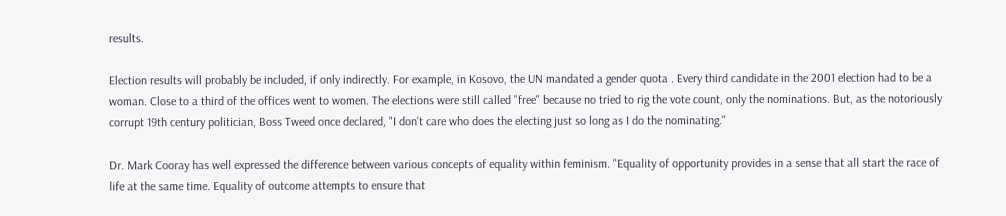results.

Election results will probably be included, if only indirectly. For example, in Kosovo, the UN mandated a gender quota . Every third candidate in the 2001 election had to be a woman. Close to a third of the offices went to women. The elections were still called "free" because no tried to rig the vote count, only the nominations. But, as the notoriously corrupt 19th century politician, Boss Tweed once declared, "I don't care who does the electing just so long as I do the nominating."

Dr. Mark Cooray has well expressed the difference between various concepts of equality within feminism. "Equality of opportunity provides in a sense that all start the race of life at the same time. Equality of outcome attempts to ensure that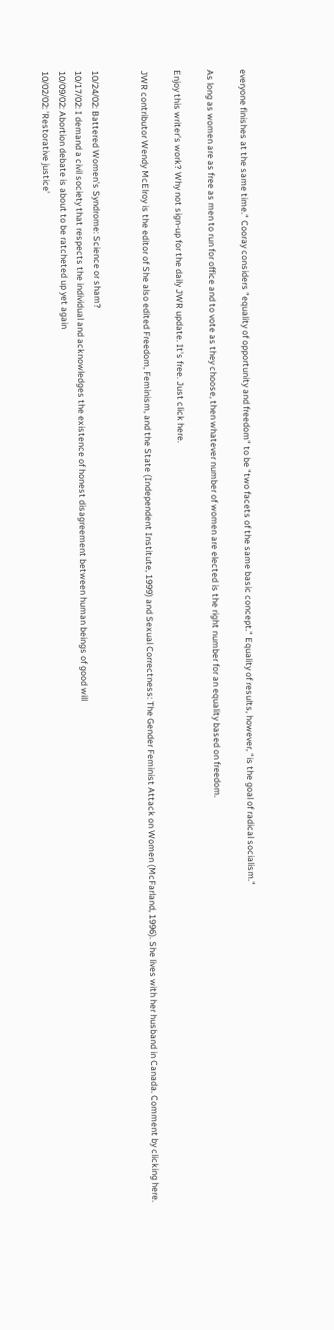everyone finishes at the same time." Cooray considers "equality of opportunity and freedom" to be "two facets of the same basic concept." Equality of results, however, "is the goal of radical socialism."

As long as women are as free as men to run for office and to vote as they choose, then whatever number of women are elected is the right number for an equality based on freedom.

Enjoy this writer's work? Why not sign-up for the daily JWR update. It's free. Just click here.

JWR contributor Wendy McElroy is the editor of She also edited Freedom, Feminism, and the State (Independent Institute, 1999) and Sexual Correctness: The Gender Feminist Attack on Women (McFarland, 1996). She lives with her husband in Canada. Comment by clicking here.


10/24/02: Battered Women's Syndrome: Science or sham?
10/17/02: I demand a civil society that respects the individual and acknowledges the existence of honest disagreement between human beings of good will
10/09/02: Abortion debate is about to be ratcheted up yet again
10/02/02: 'Restorative justice'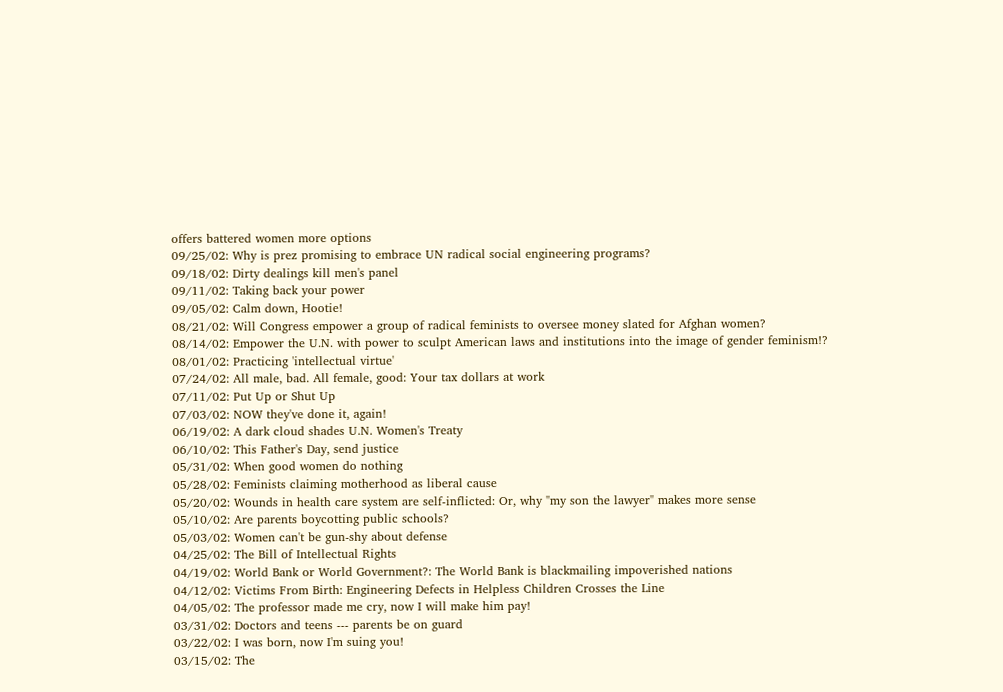offers battered women more options
09/25/02: Why is prez promising to embrace UN radical social engineering programs?
09/18/02: Dirty dealings kill men's panel
09/11/02: Taking back your power
09/05/02: Calm down, Hootie!
08/21/02: Will Congress empower a group of radical feminists to oversee money slated for Afghan women?
08/14/02: Empower the U.N. with power to sculpt American laws and institutions into the image of gender feminism!?
08/01/02: Practicing 'intellectual virtue'
07/24/02: All male, bad. All female, good: Your tax dollars at work
07/11/02: Put Up or Shut Up
07/03/02: NOW they've done it, again!
06/19/02: A dark cloud shades U.N. Women's Treaty
06/10/02: This Father's Day, send justice
05/31/02: When good women do nothing
05/28/02: Feminists claiming motherhood as liberal cause
05/20/02: Wounds in health care system are self-inflicted: Or, why "my son the lawyer" makes more sense
05/10/02: Are parents boycotting public schools?
05/03/02: Women can't be gun-shy about defense
04/25/02: The Bill of Intellectual Rights
04/19/02: World Bank or World Government?: The World Bank is blackmailing impoverished nations
04/12/02: Victims From Birth: Engineering Defects in Helpless Children Crosses the Line
04/05/02: The professor made me cry, now I will make him pay!
03/31/02: Doctors and teens --- parents be on guard
03/22/02: I was born, now I'm suing you!
03/15/02: The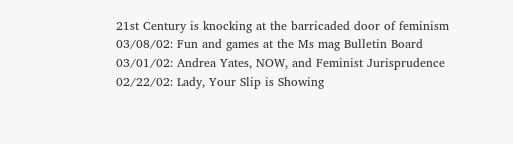21st Century is knocking at the barricaded door of feminism
03/08/02: Fun and games at the Ms mag Bulletin Board
03/01/02: Andrea Yates, NOW, and Feminist Jurisprudence
02/22/02: Lady, Your Slip is Showing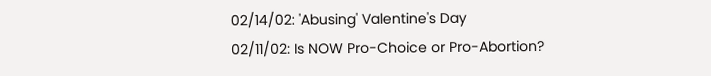02/14/02: 'Abusing' Valentine's Day
02/11/02: Is NOW Pro-Choice or Pro-Abortion?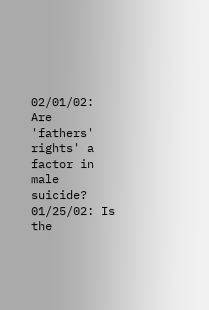02/01/02: Are 'fathers' rights' a factor in male suicide?
01/25/02: Is the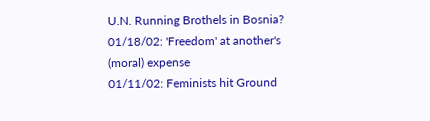U.N. Running Brothels in Bosnia?
01/18/02: 'Freedom' at another's (moral) expense
01/11/02: Feminists hit Ground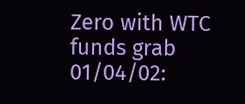Zero with WTC funds grab
01/04/02: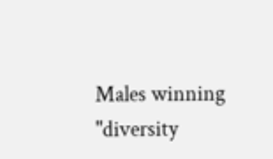Males winning "diversity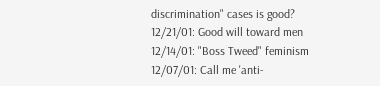discrimination" cases is good?
12/21/01: Good will toward men
12/14/01: "Boss Tweed" feminism
12/07/01: Call me 'anti-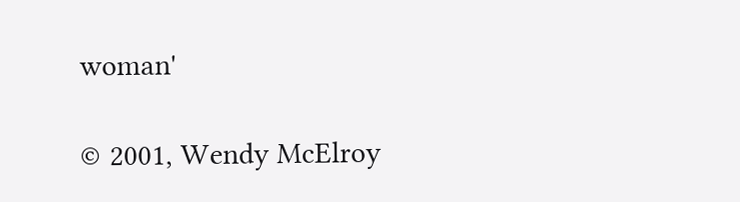woman'

© 2001, Wendy McElroy